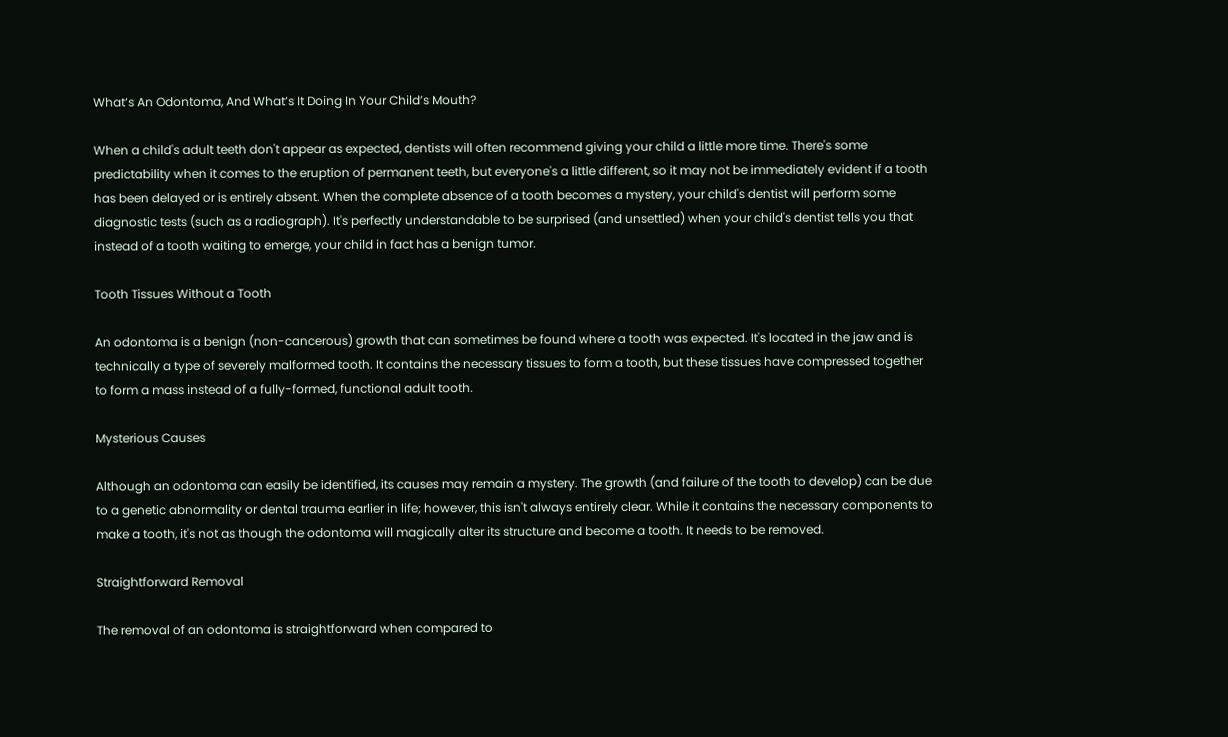What’s An Odontoma, And What’s It Doing In Your Child’s Mouth?

When a child's adult teeth don't appear as expected, dentists will often recommend giving your child a little more time. There's some predictability when it comes to the eruption of permanent teeth, but everyone's a little different, so it may not be immediately evident if a tooth has been delayed or is entirely absent. When the complete absence of a tooth becomes a mystery, your child's dentist will perform some diagnostic tests (such as a radiograph). It's perfectly understandable to be surprised (and unsettled) when your child's dentist tells you that instead of a tooth waiting to emerge, your child in fact has a benign tumor.

Tooth Tissues Without a Tooth

An odontoma is a benign (non-cancerous) growth that can sometimes be found where a tooth was expected. It's located in the jaw and is technically a type of severely malformed tooth. It contains the necessary tissues to form a tooth, but these tissues have compressed together to form a mass instead of a fully-formed, functional adult tooth.

Mysterious Causes

Although an odontoma can easily be identified, its causes may remain a mystery. The growth (and failure of the tooth to develop) can be due to a genetic abnormality or dental trauma earlier in life; however, this isn't always entirely clear. While it contains the necessary components to make a tooth, it's not as though the odontoma will magically alter its structure and become a tooth. It needs to be removed.

Straightforward Removal

The removal of an odontoma is straightforward when compared to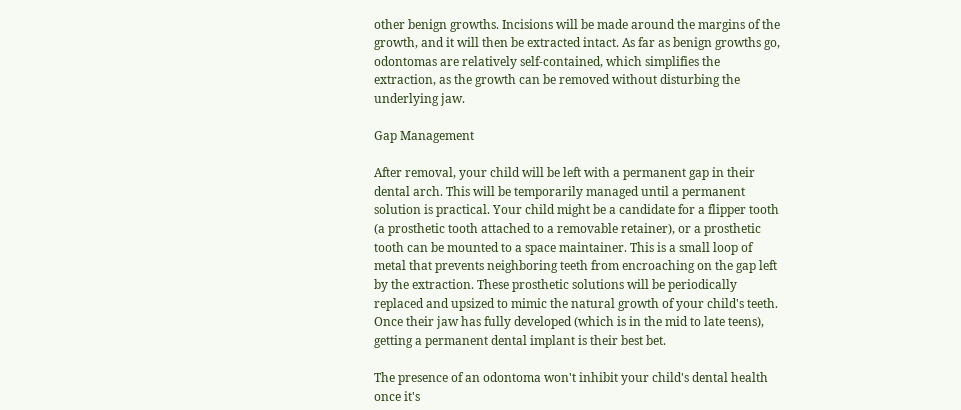other benign growths. Incisions will be made around the margins of the growth, and it will then be extracted intact. As far as benign growths go, odontomas are relatively self-contained, which simplifies the extraction, as the growth can be removed without disturbing the underlying jaw.

Gap Management

After removal, your child will be left with a permanent gap in their dental arch. This will be temporarily managed until a permanent solution is practical. Your child might be a candidate for a flipper tooth (a prosthetic tooth attached to a removable retainer), or a prosthetic tooth can be mounted to a space maintainer. This is a small loop of metal that prevents neighboring teeth from encroaching on the gap left by the extraction. These prosthetic solutions will be periodically replaced and upsized to mimic the natural growth of your child's teeth. Once their jaw has fully developed (which is in the mid to late teens), getting a permanent dental implant is their best bet.

The presence of an odontoma won't inhibit your child's dental health once it's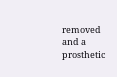removed and a prosthetic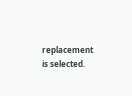replacement is selected.